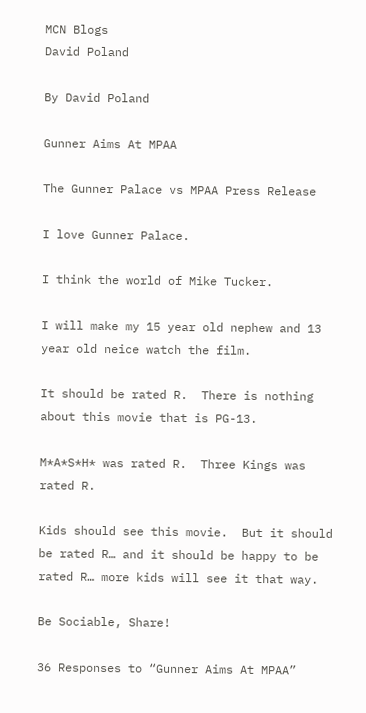MCN Blogs
David Poland

By David Poland

Gunner Aims At MPAA

The Gunner Palace vs MPAA Press Release

I love Gunner Palace.

I think the world of Mike Tucker.

I will make my 15 year old nephew and 13 year old neice watch the film.

It should be rated R.  There is nothing about this movie that is PG-13.

M*A*S*H* was rated R.  Three Kings was rated R.

Kids should see this movie.  But it should be rated R… and it should be happy to be rated R… more kids will see it that way.

Be Sociable, Share!

36 Responses to “Gunner Aims At MPAA”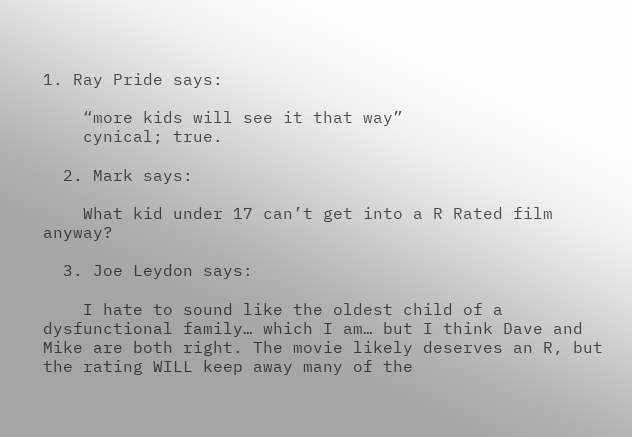1. Ray Pride says:

    “more kids will see it that way”
    cynical; true.

  2. Mark says:

    What kid under 17 can’t get into a R Rated film anyway?

  3. Joe Leydon says:

    I hate to sound like the oldest child of a dysfunctional family… which I am… but I think Dave and Mike are both right. The movie likely deserves an R, but the rating WILL keep away many of the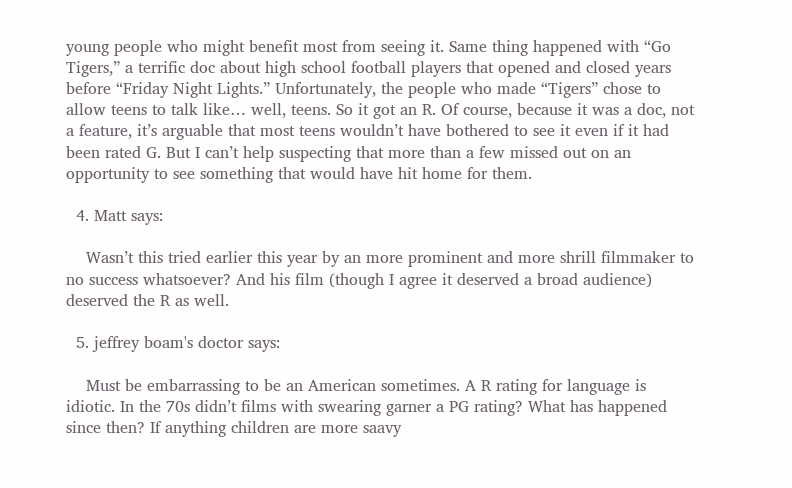young people who might benefit most from seeing it. Same thing happened with “Go Tigers,” a terrific doc about high school football players that opened and closed years before “Friday Night Lights.” Unfortunately, the people who made “Tigers” chose to allow teens to talk like… well, teens. So it got an R. Of course, because it was a doc, not a feature, it’s arguable that most teens wouldn’t have bothered to see it even if it had been rated G. But I can’t help suspecting that more than a few missed out on an opportunity to see something that would have hit home for them.

  4. Matt says:

    Wasn’t this tried earlier this year by an more prominent and more shrill filmmaker to no success whatsoever? And his film (though I agree it deserved a broad audience) deserved the R as well.

  5. jeffrey boam's doctor says:

    Must be embarrassing to be an American sometimes. A R rating for language is idiotic. In the 70s didn’t films with swearing garner a PG rating? What has happened since then? If anything children are more saavy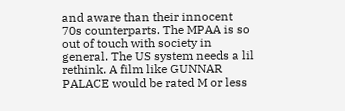and aware than their innocent 70s counterparts. The MPAA is so out of touch with society in general. The US system needs a lil rethink. A film like GUNNAR PALACE would be rated M or less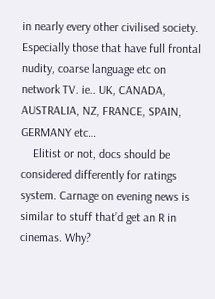in nearly every other civilised society. Especially those that have full frontal nudity, coarse language etc on network TV. ie.. UK, CANADA, AUSTRALIA, NZ, FRANCE, SPAIN, GERMANY etc…
    Elitist or not, docs should be considered differently for ratings system. Carnage on evening news is similar to stuff that’d get an R in cinemas. Why?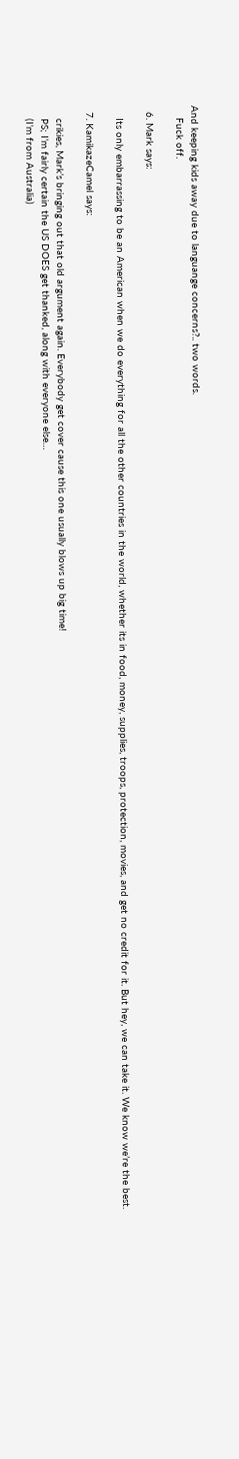And keeping kids away due to languange concerns?.. two words.
    Fuck off.

  6. Mark says:

    Its only embarrassing to be an American when we do everything for all the other countries in the world, whether its in food, money, supplies, troops, protection, movies, and get no credit for it. But hey, we can take it. We know we’re the best.

  7. KamikazeCamel says:

    crikies, Mark’s bringing out that old argument again. Everybody get cover cause this one usually blows up big time!
    PS; I’m fairly certain the US DOES get thanked, along with everyone else…
    (I’m from Australia)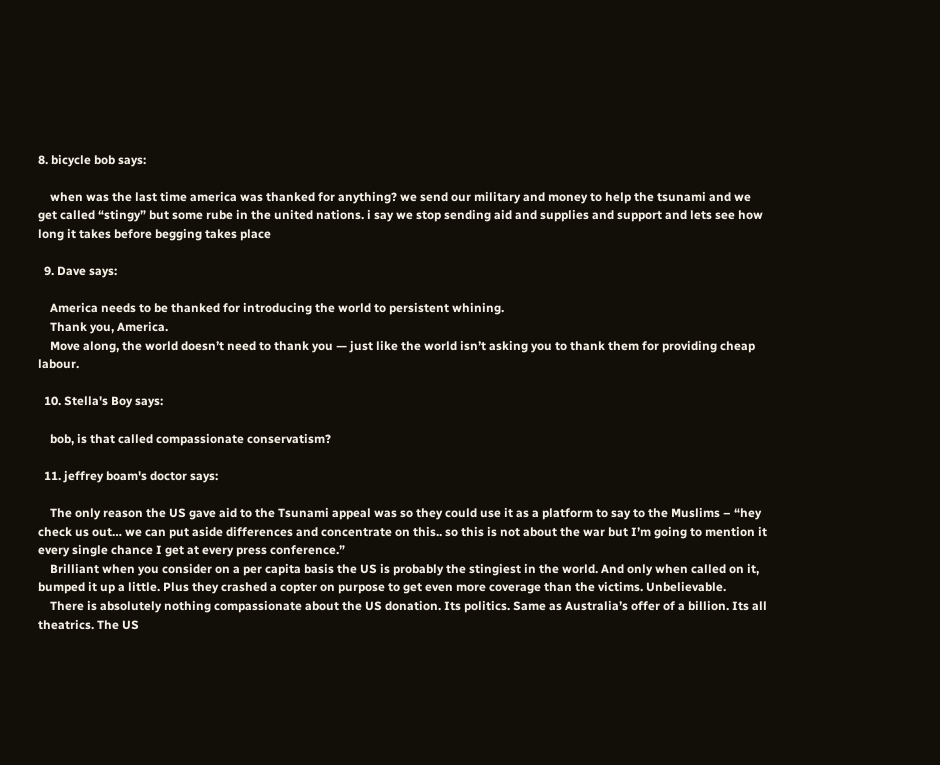8. bicycle bob says:

    when was the last time america was thanked for anything? we send our military and money to help the tsunami and we get called “stingy” but some rube in the united nations. i say we stop sending aid and supplies and support and lets see how long it takes before begging takes place

  9. Dave says:

    America needs to be thanked for introducing the world to persistent whining.
    Thank you, America.
    Move along, the world doesn’t need to thank you — just like the world isn’t asking you to thank them for providing cheap labour.

  10. Stella's Boy says:

    bob, is that called compassionate conservatism?

  11. jeffrey boam's doctor says:

    The only reason the US gave aid to the Tsunami appeal was so they could use it as a platform to say to the Muslims – “hey check us out… we can put aside differences and concentrate on this.. so this is not about the war but I’m going to mention it every single chance I get at every press conference.”
    Brilliant when you consider on a per capita basis the US is probably the stingiest in the world. And only when called on it, bumped it up a little. Plus they crashed a copter on purpose to get even more coverage than the victims. Unbelievable.
    There is absolutely nothing compassionate about the US donation. Its politics. Same as Australia’s offer of a billion. Its all theatrics. The US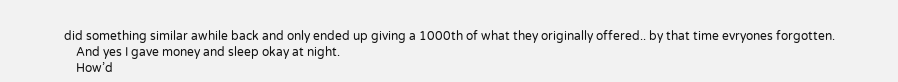did something similar awhile back and only ended up giving a 1000th of what they originally offered.. by that time evryones forgotten.
    And yes I gave money and sleep okay at night.
    How’d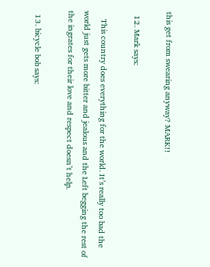this get from swearing anyway? MARK!!

  12. Mark says:

    This country does everything for the world. It’s really too bad the world just gets more bitter and jealous and the Left begging the rest of the ingrates for their love and respect doesn’t help.

  13. bicycle bob says: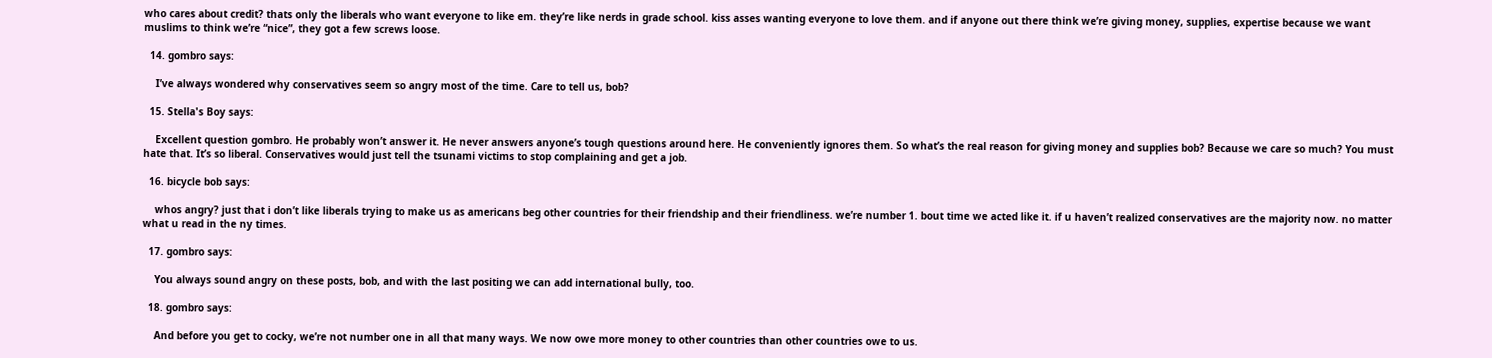who cares about credit? thats only the liberals who want everyone to like em. they’re like nerds in grade school. kiss asses wanting everyone to love them. and if anyone out there think we’re giving money, supplies, expertise because we want muslims to think we’re “nice”, they got a few screws loose.

  14. gombro says:

    I’ve always wondered why conservatives seem so angry most of the time. Care to tell us, bob?

  15. Stella's Boy says:

    Excellent question gombro. He probably won’t answer it. He never answers anyone’s tough questions around here. He conveniently ignores them. So what’s the real reason for giving money and supplies bob? Because we care so much? You must hate that. It’s so liberal. Conservatives would just tell the tsunami victims to stop complaining and get a job.

  16. bicycle bob says:

    whos angry? just that i don’t like liberals trying to make us as americans beg other countries for their friendship and their friendliness. we’re number 1. bout time we acted like it. if u haven’t realized conservatives are the majority now. no matter what u read in the ny times.

  17. gombro says:

    You always sound angry on these posts, bob, and with the last positing we can add international bully, too.

  18. gombro says:

    And before you get to cocky, we’re not number one in all that many ways. We now owe more money to other countries than other countries owe to us.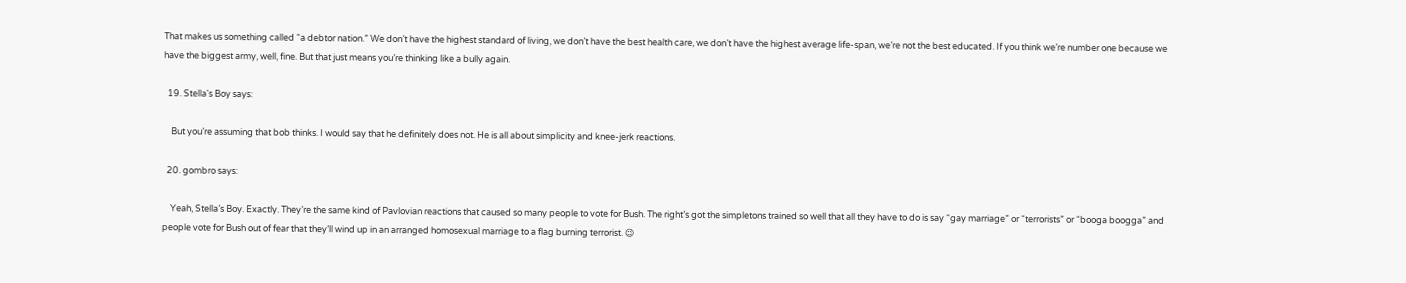That makes us something called “a debtor nation.” We don’t have the highest standard of living, we don’t have the best health care, we don’t have the highest average life-span, we’re not the best educated. If you think we’re number one because we have the biggest army, well, fine. But that just means you’re thinking like a bully again.

  19. Stella's Boy says:

    But you’re assuming that bob thinks. I would say that he definitely does not. He is all about simplicity and knee-jerk reactions.

  20. gombro says:

    Yeah, Stella’s Boy. Exactly. They’re the same kind of Pavlovian reactions that caused so many people to vote for Bush. The right’s got the simpletons trained so well that all they have to do is say “gay marriage” or “terrorists” or “booga boogga” and people vote for Bush out of fear that they’ll wind up in an arranged homosexual marriage to a flag burning terrorist. 😉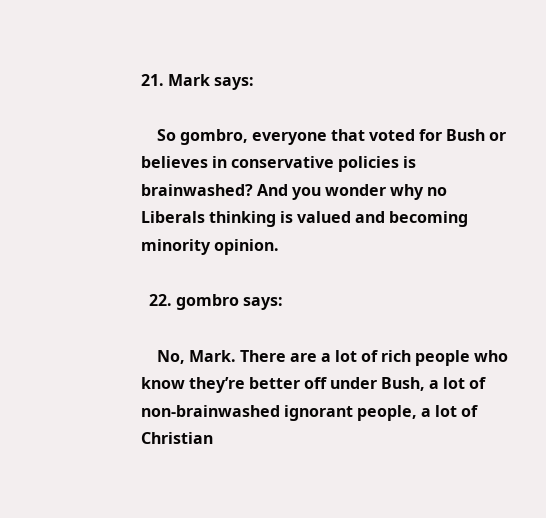21. Mark says:

    So gombro, everyone that voted for Bush or believes in conservative policies is brainwashed? And you wonder why no Liberals thinking is valued and becoming minority opinion.

  22. gombro says:

    No, Mark. There are a lot of rich people who know they’re better off under Bush, a lot of non-brainwashed ignorant people, a lot of Christian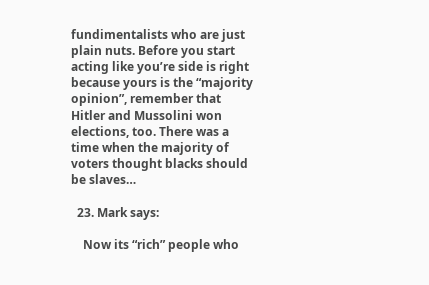fundimentalists who are just plain nuts. Before you start acting like you’re side is right because yours is the “majority opinion”, remember that Hitler and Mussolini won elections, too. There was a time when the majority of voters thought blacks should be slaves…

  23. Mark says:

    Now its “rich” people who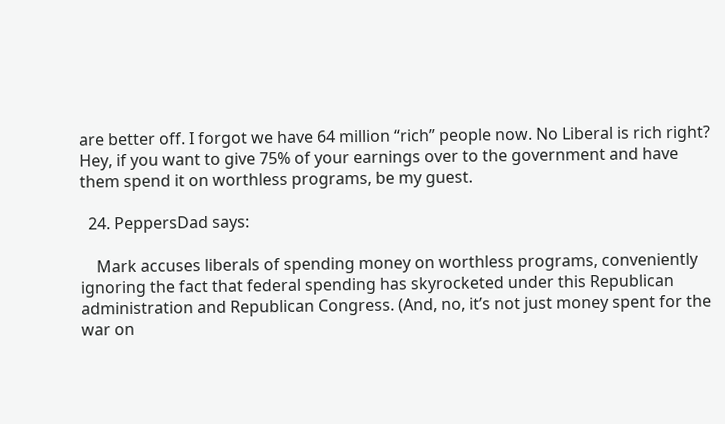are better off. I forgot we have 64 million “rich” people now. No Liberal is rich right? Hey, if you want to give 75% of your earnings over to the government and have them spend it on worthless programs, be my guest.

  24. PeppersDad says:

    Mark accuses liberals of spending money on worthless programs, conveniently ignoring the fact that federal spending has skyrocketed under this Republican administration and Republican Congress. (And, no, it’s not just money spent for the war on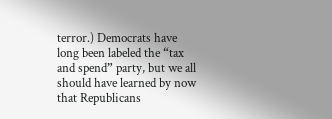terror.) Democrats have long been labeled the “tax and spend” party, but we all should have learned by now that Republicans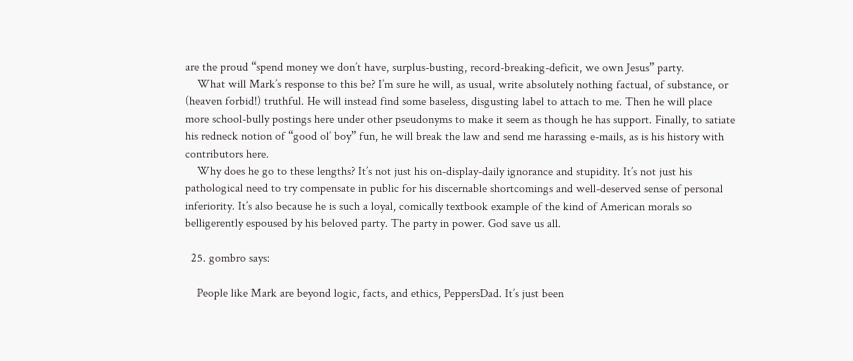are the proud “spend money we don’t have, surplus-busting, record-breaking-deficit, we own Jesus” party.
    What will Mark’s response to this be? I’m sure he will, as usual, write absolutely nothing factual, of substance, or (heaven forbid!) truthful. He will instead find some baseless, disgusting label to attach to me. Then he will place more school-bully postings here under other pseudonyms to make it seem as though he has support. Finally, to satiate his redneck notion of “good ol’ boy” fun, he will break the law and send me harassing e-mails, as is his history with contributors here.
    Why does he go to these lengths? It’s not just his on-display-daily ignorance and stupidity. It’s not just his pathological need to try compensate in public for his discernable shortcomings and well-deserved sense of personal inferiority. It’s also because he is such a loyal, comically textbook example of the kind of American morals so belligerently espoused by his beloved party. The party in power. God save us all.

  25. gombro says:

    People like Mark are beyond logic, facts, and ethics, PeppersDad. It’s just been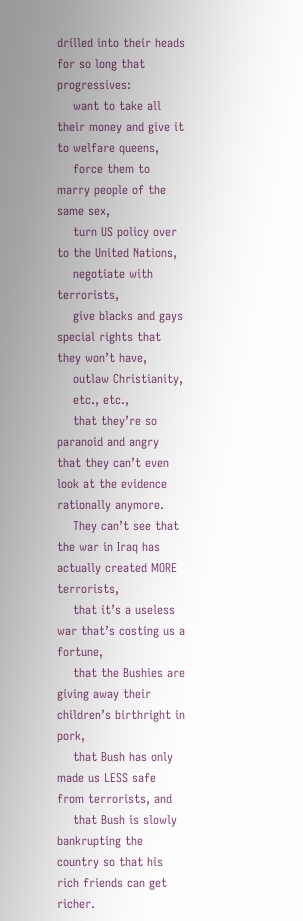drilled into their heads for so long that progressives:
    want to take all their money and give it to welfare queens,
    force them to marry people of the same sex,
    turn US policy over to the United Nations,
    negotiate with terrorists,
    give blacks and gays special rights that they won’t have,
    outlaw Christianity,
    etc., etc.,
    that they’re so paranoid and angry that they can’t even look at the evidence rationally anymore.
    They can’t see that the war in Iraq has actually created MORE terrorists,
    that it’s a useless war that’s costing us a fortune,
    that the Bushies are giving away their children’s birthright in pork,
    that Bush has only made us LESS safe from terrorists, and
    that Bush is slowly bankrupting the country so that his rich friends can get richer.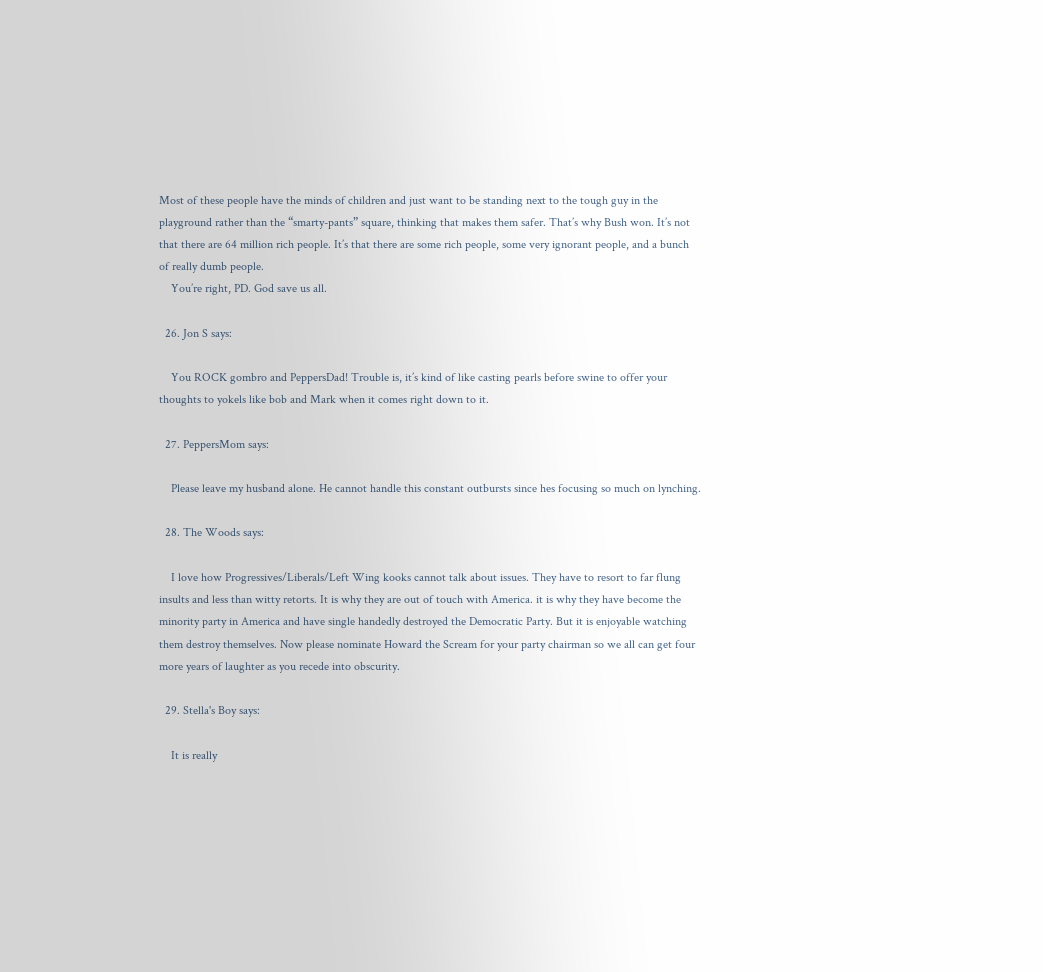Most of these people have the minds of children and just want to be standing next to the tough guy in the playground rather than the “smarty-pants” square, thinking that makes them safer. That’s why Bush won. It’s not that there are 64 million rich people. It’s that there are some rich people, some very ignorant people, and a bunch of really dumb people.
    You’re right, PD. God save us all.

  26. Jon S says:

    You ROCK gombro and PeppersDad! Trouble is, it’s kind of like casting pearls before swine to offer your thoughts to yokels like bob and Mark when it comes right down to it.

  27. PeppersMom says:

    Please leave my husband alone. He cannot handle this constant outbursts since hes focusing so much on lynching.

  28. The Woods says:

    I love how Progressives/Liberals/Left Wing kooks cannot talk about issues. They have to resort to far flung insults and less than witty retorts. It is why they are out of touch with America. it is why they have become the minority party in America and have single handedly destroyed the Democratic Party. But it is enjoyable watching them destroy themselves. Now please nominate Howard the Scream for your party chairman so we all can get four more years of laughter as you recede into obscurity.

  29. Stella's Boy says:

    It is really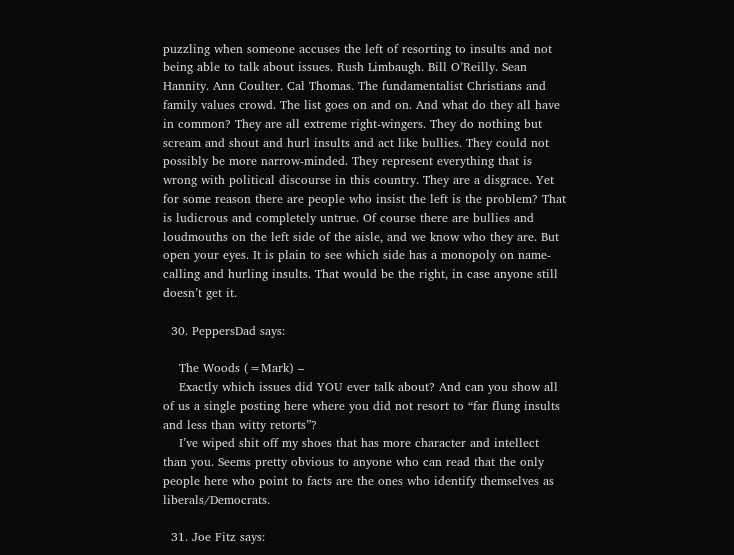puzzling when someone accuses the left of resorting to insults and not being able to talk about issues. Rush Limbaugh. Bill O’Reilly. Sean Hannity. Ann Coulter. Cal Thomas. The fundamentalist Christians and family values crowd. The list goes on and on. And what do they all have in common? They are all extreme right-wingers. They do nothing but scream and shout and hurl insults and act like bullies. They could not possibly be more narrow-minded. They represent everything that is wrong with political discourse in this country. They are a disgrace. Yet for some reason there are people who insist the left is the problem? That is ludicrous and completely untrue. Of course there are bullies and loudmouths on the left side of the aisle, and we know who they are. But open your eyes. It is plain to see which side has a monopoly on name-calling and hurling insults. That would be the right, in case anyone still doesn’t get it.

  30. PeppersDad says:

    The Woods (=Mark) –
    Exactly which issues did YOU ever talk about? And can you show all of us a single posting here where you did not resort to “far flung insults and less than witty retorts”?
    I’ve wiped shit off my shoes that has more character and intellect than you. Seems pretty obvious to anyone who can read that the only people here who point to facts are the ones who identify themselves as liberals/Democrats.

  31. Joe Fitz says: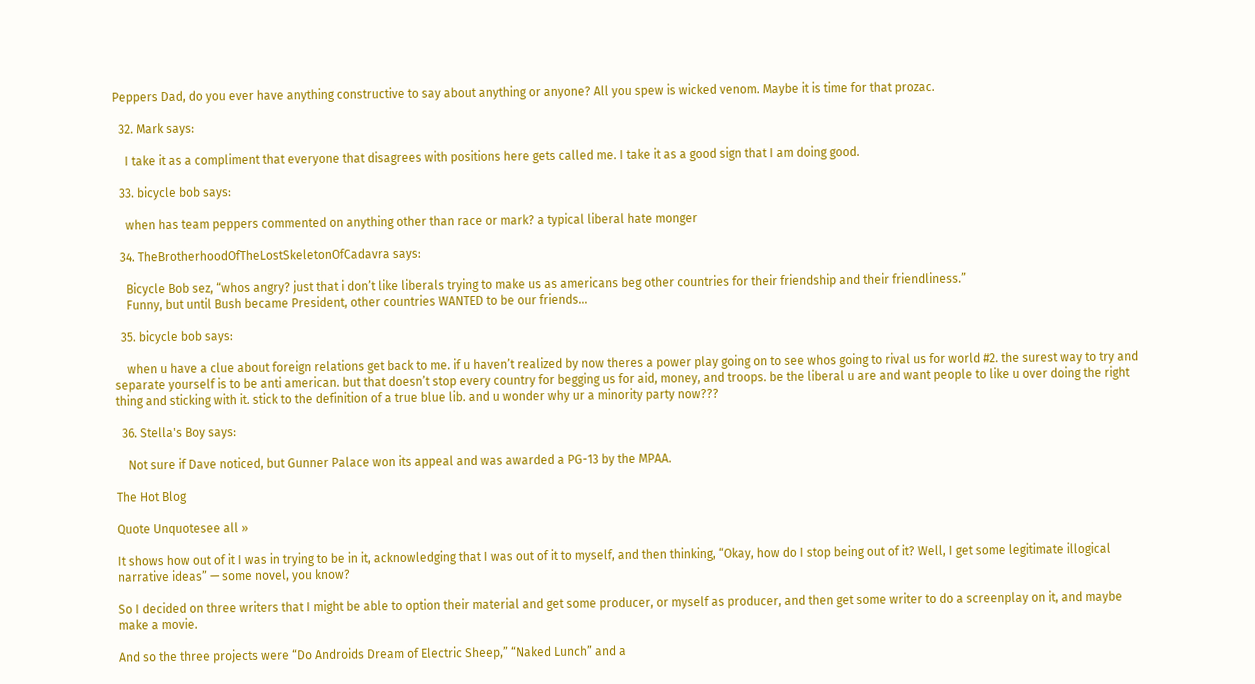Peppers Dad, do you ever have anything constructive to say about anything or anyone? All you spew is wicked venom. Maybe it is time for that prozac.

  32. Mark says:

    I take it as a compliment that everyone that disagrees with positions here gets called me. I take it as a good sign that I am doing good.

  33. bicycle bob says:

    when has team peppers commented on anything other than race or mark? a typical liberal hate monger

  34. TheBrotherhoodOfTheLostSkeletonOfCadavra says:

    Bicycle Bob sez, “whos angry? just that i don’t like liberals trying to make us as americans beg other countries for their friendship and their friendliness.”
    Funny, but until Bush became President, other countries WANTED to be our friends…

  35. bicycle bob says:

    when u have a clue about foreign relations get back to me. if u haven’t realized by now theres a power play going on to see whos going to rival us for world #2. the surest way to try and separate yourself is to be anti american. but that doesn’t stop every country for begging us for aid, money, and troops. be the liberal u are and want people to like u over doing the right thing and sticking with it. stick to the definition of a true blue lib. and u wonder why ur a minority party now???

  36. Stella's Boy says:

    Not sure if Dave noticed, but Gunner Palace won its appeal and was awarded a PG-13 by the MPAA.

The Hot Blog

Quote Unquotesee all »

It shows how out of it I was in trying to be in it, acknowledging that I was out of it to myself, and then thinking, “Okay, how do I stop being out of it? Well, I get some legitimate illogical narrative ideas” — some novel, you know?

So I decided on three writers that I might be able to option their material and get some producer, or myself as producer, and then get some writer to do a screenplay on it, and maybe make a movie.

And so the three projects were “Do Androids Dream of Electric Sheep,” “Naked Lunch” and a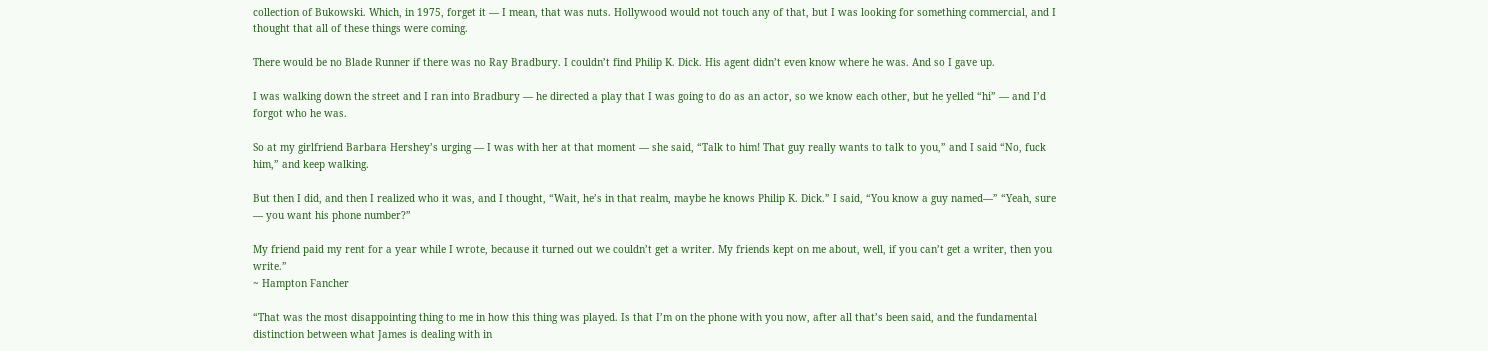collection of Bukowski. Which, in 1975, forget it — I mean, that was nuts. Hollywood would not touch any of that, but I was looking for something commercial, and I thought that all of these things were coming.

There would be no Blade Runner if there was no Ray Bradbury. I couldn’t find Philip K. Dick. His agent didn’t even know where he was. And so I gave up.

I was walking down the street and I ran into Bradbury — he directed a play that I was going to do as an actor, so we know each other, but he yelled “hi” — and I’d forgot who he was.

So at my girlfriend Barbara Hershey’s urging — I was with her at that moment — she said, “Talk to him! That guy really wants to talk to you,” and I said “No, fuck him,” and keep walking.

But then I did, and then I realized who it was, and I thought, “Wait, he’s in that realm, maybe he knows Philip K. Dick.” I said, “You know a guy named—” “Yeah, sure — you want his phone number?”

My friend paid my rent for a year while I wrote, because it turned out we couldn’t get a writer. My friends kept on me about, well, if you can’t get a writer, then you write.”
~ Hampton Fancher

“That was the most disappointing thing to me in how this thing was played. Is that I’m on the phone with you now, after all that’s been said, and the fundamental distinction between what James is dealing with in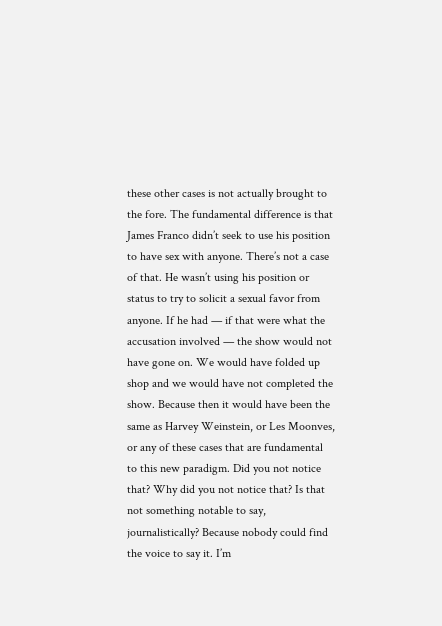these other cases is not actually brought to the fore. The fundamental difference is that James Franco didn’t seek to use his position to have sex with anyone. There’s not a case of that. He wasn’t using his position or status to try to solicit a sexual favor from anyone. If he had — if that were what the accusation involved — the show would not have gone on. We would have folded up shop and we would have not completed the show. Because then it would have been the same as Harvey Weinstein, or Les Moonves, or any of these cases that are fundamental to this new paradigm. Did you not notice that? Why did you not notice that? Is that not something notable to say, journalistically? Because nobody could find the voice to say it. I’m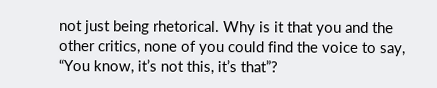not just being rhetorical. Why is it that you and the other critics, none of you could find the voice to say, “You know, it’s not this, it’s that”?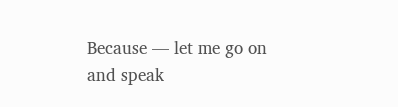Because — let me go on and speak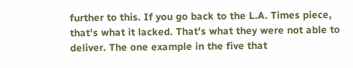further to this. If you go back to the L.A. Times piece, that’s what it lacked. That’s what they were not able to deliver. The one example in the five that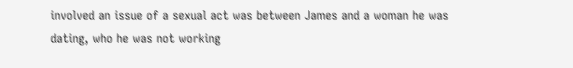involved an issue of a sexual act was between James and a woman he was dating, who he was not working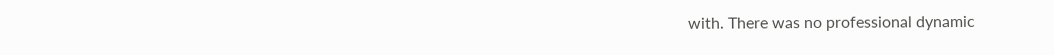with. There was no professional dynamic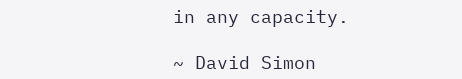in any capacity.

~ David Simon